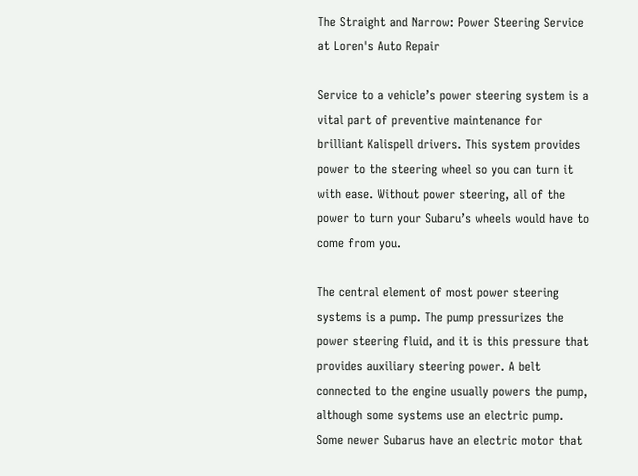The Straight and Narrow: Power Steering Service at Loren's Auto Repair

Service to a vehicle’s power steering system is a vital part of preventive maintenance for brilliant Kalispell drivers. This system provides power to the steering wheel so you can turn it with ease. Without power steering, all of the power to turn your Subaru’s wheels would have to come from you.

The central element of most power steering systems is a pump. The pump pressurizes the power steering fluid, and it is this pressure that provides auxiliary steering power. A belt connected to the engine usually powers the pump, although some systems use an electric pump. Some newer Subarus have an electric motor that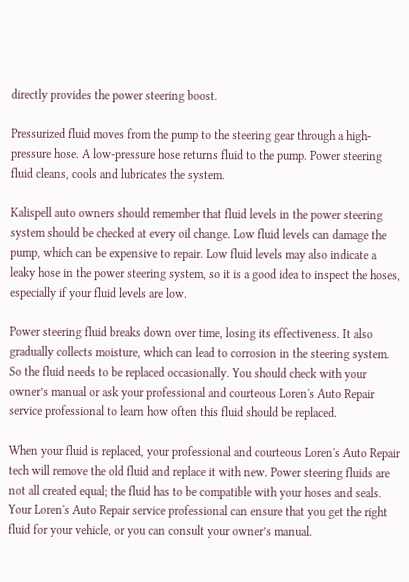directly provides the power steering boost.

Pressurized fluid moves from the pump to the steering gear through a high-pressure hose. A low-pressure hose returns fluid to the pump. Power steering fluid cleans, cools and lubricates the system.

Kalispell auto owners should remember that fluid levels in the power steering system should be checked at every oil change. Low fluid levels can damage the pump, which can be expensive to repair. Low fluid levels may also indicate a leaky hose in the power steering system, so it is a good idea to inspect the hoses, especially if your fluid levels are low.

Power steering fluid breaks down over time, losing its effectiveness. It also gradually collects moisture, which can lead to corrosion in the steering system. So the fluid needs to be replaced occasionally. You should check with your owner’s manual or ask your professional and courteous Loren's Auto Repair service professional to learn how often this fluid should be replaced.

When your fluid is replaced, your professional and courteous Loren's Auto Repair tech will remove the old fluid and replace it with new. Power steering fluids are not all created equal; the fluid has to be compatible with your hoses and seals. Your Loren's Auto Repair service professional can ensure that you get the right fluid for your vehicle, or you can consult your owner’s manual.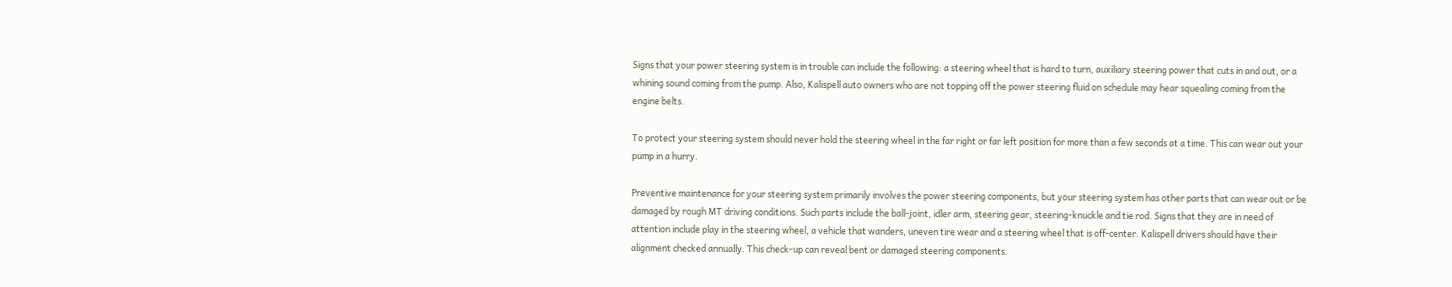Signs that your power steering system is in trouble can include the following: a steering wheel that is hard to turn, auxiliary steering power that cuts in and out, or a whining sound coming from the pump. Also, Kalispell auto owners who are not topping off the power steering fluid on schedule may hear squealing coming from the engine belts.

To protect your steering system should never hold the steering wheel in the far right or far left position for more than a few seconds at a time. This can wear out your pump in a hurry.

Preventive maintenance for your steering system primarily involves the power steering components, but your steering system has other parts that can wear out or be damaged by rough MT driving conditions. Such parts include the ball-joint, idler arm, steering gear, steering-knuckle and tie rod. Signs that they are in need of attention include play in the steering wheel, a vehicle that wanders, uneven tire wear and a steering wheel that is off-center. Kalispell drivers should have their alignment checked annually. This check-up can reveal bent or damaged steering components.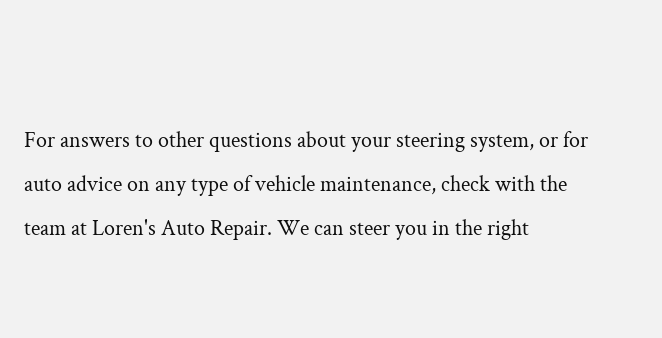For answers to other questions about your steering system, or for auto advice on any type of vehicle maintenance, check with the team at Loren's Auto Repair. We can steer you in the right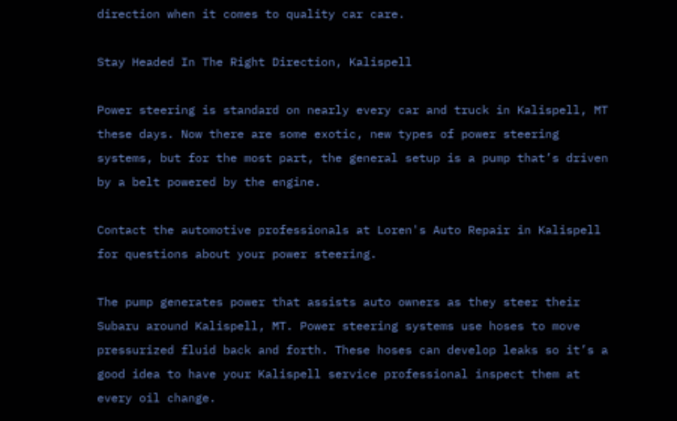direction when it comes to quality car care.

Stay Headed In The Right Direction, Kalispell

Power steering is standard on nearly every car and truck in Kalispell, MT these days. Now there are some exotic, new types of power steering systems, but for the most part, the general setup is a pump that’s driven by a belt powered by the engine.

Contact the automotive professionals at Loren's Auto Repair in Kalispell for questions about your power steering.

The pump generates power that assists auto owners as they steer their Subaru around Kalispell, MT. Power steering systems use hoses to move pressurized fluid back and forth. These hoses can develop leaks so it’s a good idea to have your Kalispell service professional inspect them at every oil change.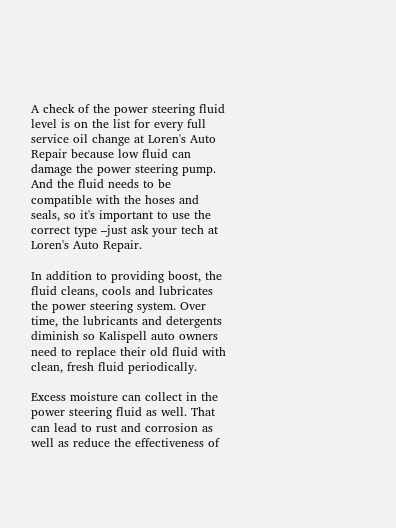A check of the power steering fluid level is on the list for every full service oil change at Loren's Auto Repair because low fluid can damage the power steering pump. And the fluid needs to be compatible with the hoses and seals, so it's important to use the correct type –just ask your tech at Loren's Auto Repair.

In addition to providing boost, the fluid cleans, cools and lubricates the power steering system. Over time, the lubricants and detergents diminish so Kalispell auto owners need to replace their old fluid with clean, fresh fluid periodically.

Excess moisture can collect in the power steering fluid as well. That can lead to rust and corrosion as well as reduce the effectiveness of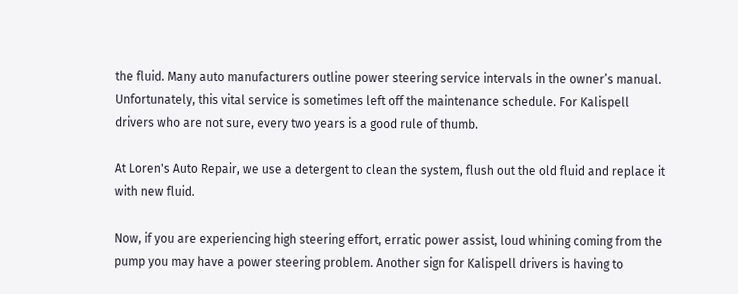the fluid. Many auto manufacturers outline power steering service intervals in the owner’s manual. Unfortunately, this vital service is sometimes left off the maintenance schedule. For Kalispell drivers who are not sure, every two years is a good rule of thumb.

At Loren's Auto Repair, we use a detergent to clean the system, flush out the old fluid and replace it with new fluid.

Now, if you are experiencing high steering effort, erratic power assist, loud whining coming from the pump you may have a power steering problem. Another sign for Kalispell drivers is having to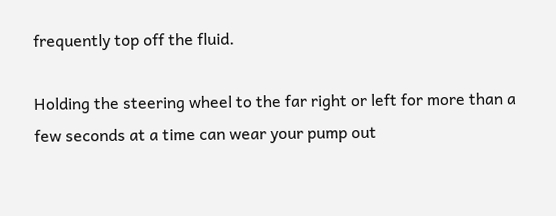frequently top off the fluid.

Holding the steering wheel to the far right or left for more than a few seconds at a time can wear your pump out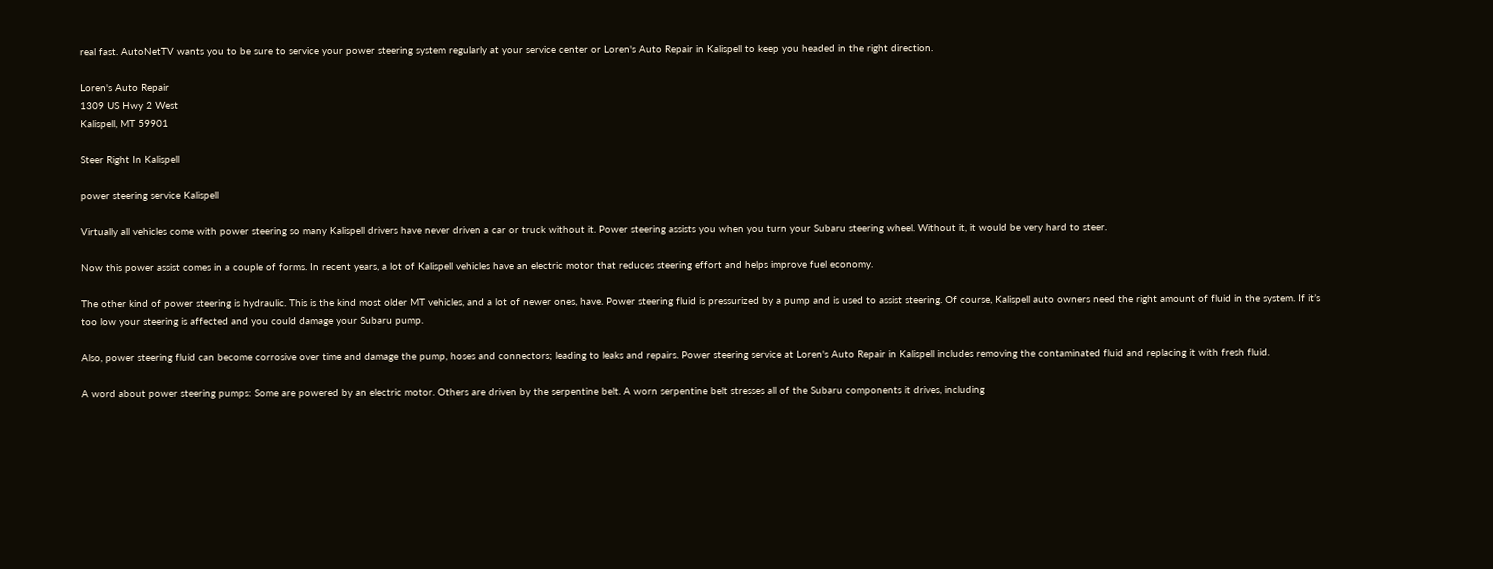real fast. AutoNetTV wants you to be sure to service your power steering system regularly at your service center or Loren's Auto Repair in Kalispell to keep you headed in the right direction.

Loren's Auto Repair
1309 US Hwy 2 West
Kalispell, MT 59901

Steer Right In Kalispell

power steering service Kalispell

Virtually all vehicles come with power steering so many Kalispell drivers have never driven a car or truck without it. Power steering assists you when you turn your Subaru steering wheel. Without it, it would be very hard to steer.

Now this power assist comes in a couple of forms. In recent years, a lot of Kalispell vehicles have an electric motor that reduces steering effort and helps improve fuel economy.

The other kind of power steering is hydraulic. This is the kind most older MT vehicles, and a lot of newer ones, have. Power steering fluid is pressurized by a pump and is used to assist steering. Of course, Kalispell auto owners need the right amount of fluid in the system. If it’s too low your steering is affected and you could damage your Subaru pump.

Also, power steering fluid can become corrosive over time and damage the pump, hoses and connectors; leading to leaks and repairs. Power steering service at Loren's Auto Repair in Kalispell includes removing the contaminated fluid and replacing it with fresh fluid.

A word about power steering pumps: Some are powered by an electric motor. Others are driven by the serpentine belt. A worn serpentine belt stresses all of the Subaru components it drives, including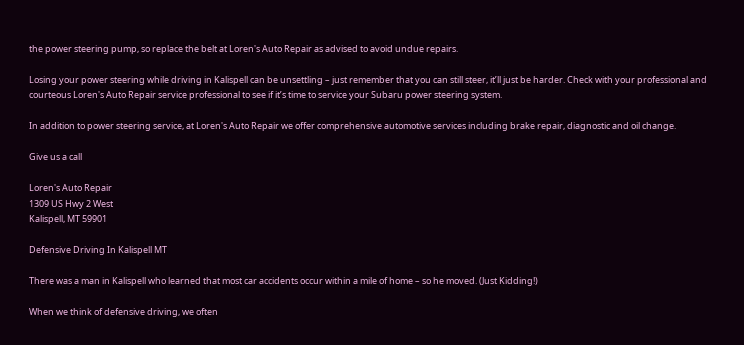the power steering pump, so replace the belt at Loren's Auto Repair as advised to avoid undue repairs.

Losing your power steering while driving in Kalispell can be unsettling – just remember that you can still steer, it’ll just be harder. Check with your professional and courteous Loren's Auto Repair service professional to see if it’s time to service your Subaru power steering system.

In addition to power steering service, at Loren's Auto Repair we offer comprehensive automotive services including brake repair, diagnostic and oil change.

Give us a call

Loren's Auto Repair
1309 US Hwy 2 West
Kalispell, MT 59901

Defensive Driving In Kalispell MT

There was a man in Kalispell who learned that most car accidents occur within a mile of home – so he moved. (Just Kidding!)

When we think of defensive driving, we often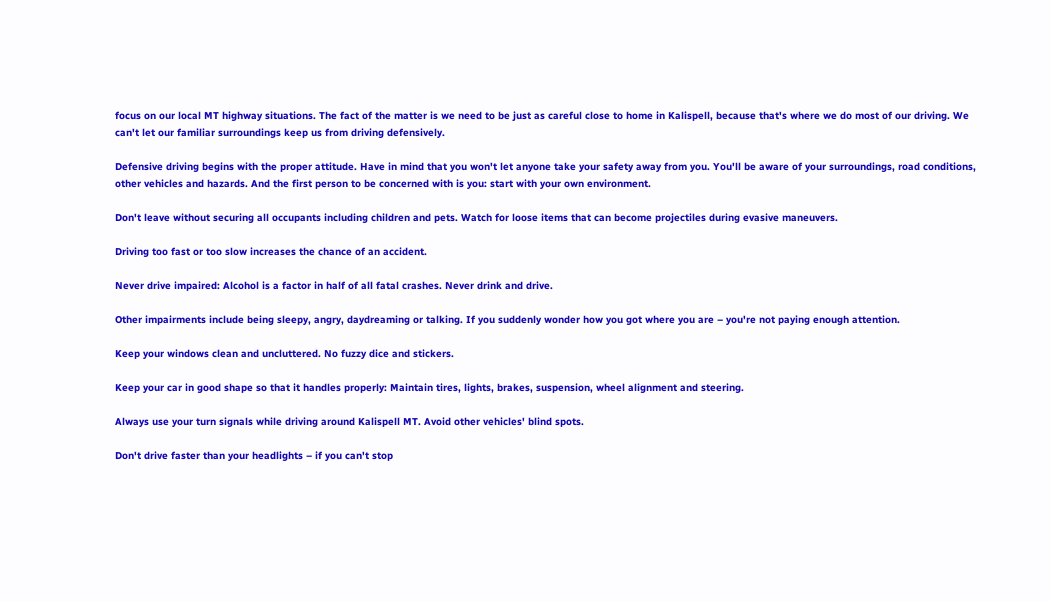focus on our local MT highway situations. The fact of the matter is we need to be just as careful close to home in Kalispell, because that's where we do most of our driving. We can't let our familiar surroundings keep us from driving defensively.

Defensive driving begins with the proper attitude. Have in mind that you won't let anyone take your safety away from you. You'll be aware of your surroundings, road conditions, other vehicles and hazards. And the first person to be concerned with is you: start with your own environment.

Don't leave without securing all occupants including children and pets. Watch for loose items that can become projectiles during evasive maneuvers.

Driving too fast or too slow increases the chance of an accident.

Never drive impaired: Alcohol is a factor in half of all fatal crashes. Never drink and drive.

Other impairments include being sleepy, angry, daydreaming or talking. If you suddenly wonder how you got where you are – you're not paying enough attention.

Keep your windows clean and uncluttered. No fuzzy dice and stickers.

Keep your car in good shape so that it handles properly: Maintain tires, lights, brakes, suspension, wheel alignment and steering.

Always use your turn signals while driving around Kalispell MT. Avoid other vehicles' blind spots.

Don't drive faster than your headlights – if you can't stop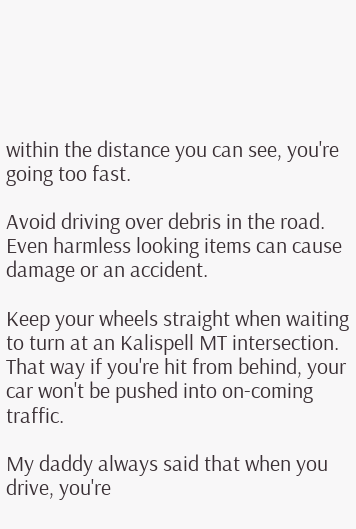within the distance you can see, you're going too fast.

Avoid driving over debris in the road. Even harmless looking items can cause damage or an accident.

Keep your wheels straight when waiting to turn at an Kalispell MT intersection. That way if you're hit from behind, your car won't be pushed into on-coming traffic.

My daddy always said that when you drive, you're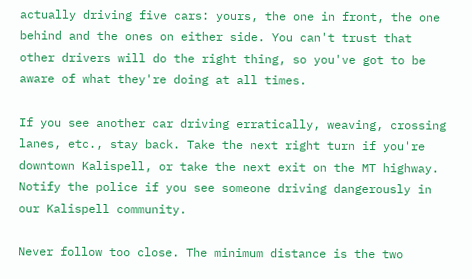actually driving five cars: yours, the one in front, the one behind and the ones on either side. You can't trust that other drivers will do the right thing, so you've got to be aware of what they're doing at all times.

If you see another car driving erratically, weaving, crossing lanes, etc., stay back. Take the next right turn if you're downtown Kalispell, or take the next exit on the MT highway. Notify the police if you see someone driving dangerously in our Kalispell community.

Never follow too close. The minimum distance is the two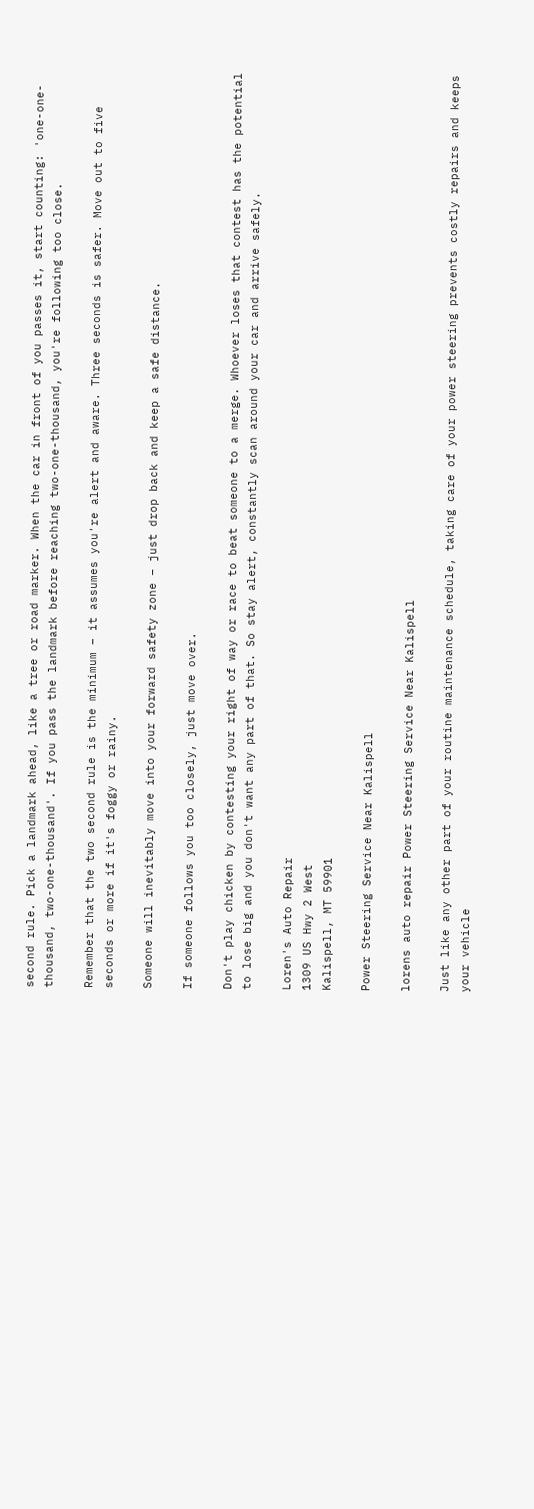second rule. Pick a landmark ahead, like a tree or road marker. When the car in front of you passes it, start counting: 'one-one-thousand, two-one-thousand'. If you pass the landmark before reaching two-one-thousand, you're following too close.

Remember that the two second rule is the minimum – it assumes you're alert and aware. Three seconds is safer. Move out to five seconds or more if it's foggy or rainy.

Someone will inevitably move into your forward safety zone – just drop back and keep a safe distance.

If someone follows you too closely, just move over.

Don't play chicken by contesting your right of way or race to beat someone to a merge. Whoever loses that contest has the potential to lose big and you don't want any part of that. So stay alert, constantly scan around your car and arrive safely.

Loren's Auto Repair
1309 US Hwy 2 West
Kalispell, MT 59901

Power Steering Service Near Kalispell

lorens auto repair Power Steering Service Near Kalispell

Just like any other part of your routine maintenance schedule, taking care of your power steering prevents costly repairs and keeps your vehicle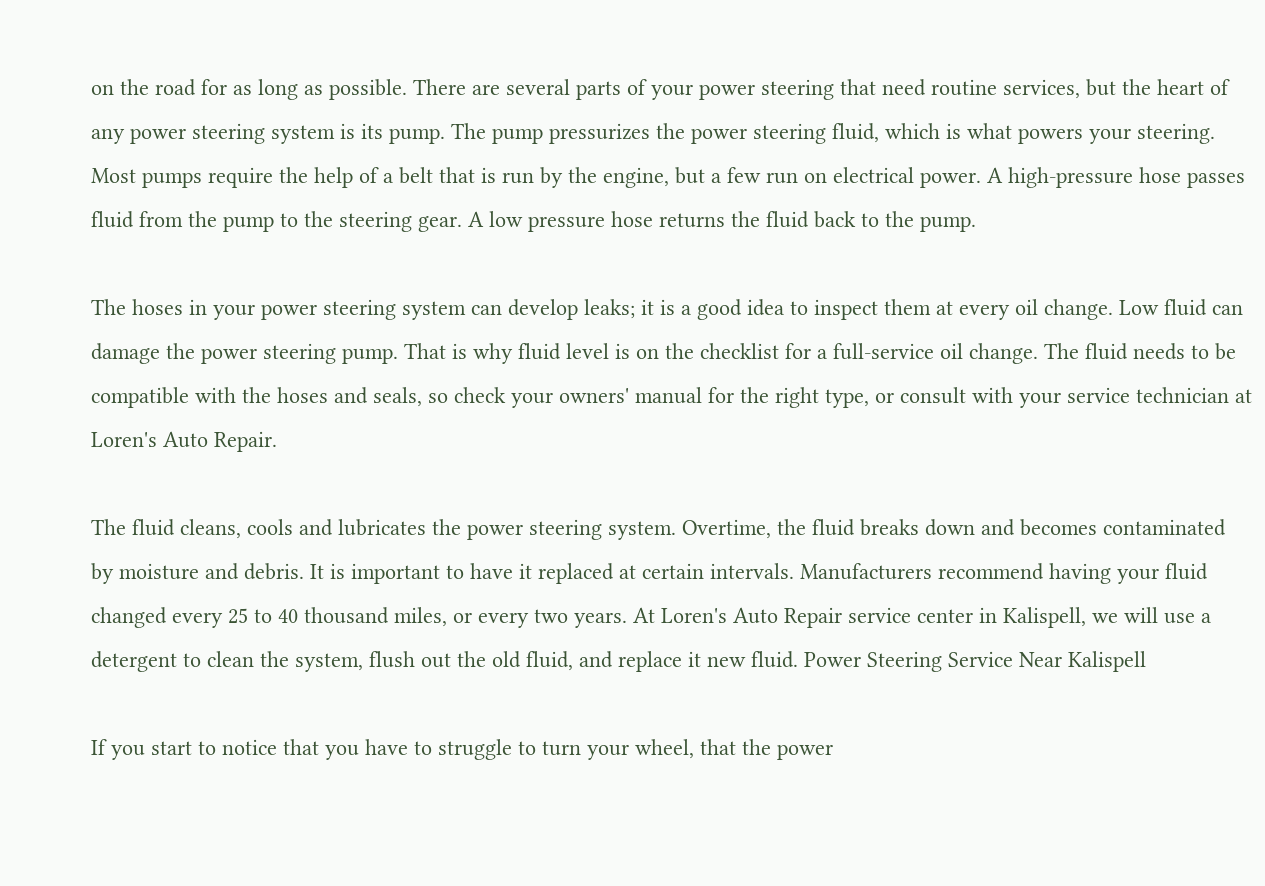on the road for as long as possible. There are several parts of your power steering that need routine services, but the heart of any power steering system is its pump. The pump pressurizes the power steering fluid, which is what powers your steering. Most pumps require the help of a belt that is run by the engine, but a few run on electrical power. A high-pressure hose passes fluid from the pump to the steering gear. A low pressure hose returns the fluid back to the pump.

The hoses in your power steering system can develop leaks; it is a good idea to inspect them at every oil change. Low fluid can damage the power steering pump. That is why fluid level is on the checklist for a full-service oil change. The fluid needs to be compatible with the hoses and seals, so check your owners' manual for the right type, or consult with your service technician at Loren's Auto Repair.

The fluid cleans, cools and lubricates the power steering system. Overtime, the fluid breaks down and becomes contaminated by moisture and debris. It is important to have it replaced at certain intervals. Manufacturers recommend having your fluid changed every 25 to 40 thousand miles, or every two years. At Loren's Auto Repair service center in Kalispell, we will use a detergent to clean the system, flush out the old fluid, and replace it new fluid. Power Steering Service Near Kalispell

If you start to notice that you have to struggle to turn your wheel, that the power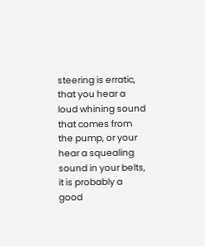steering is erratic, that you hear a loud whining sound that comes from the pump, or your hear a squealing sound in your belts, it is probably a good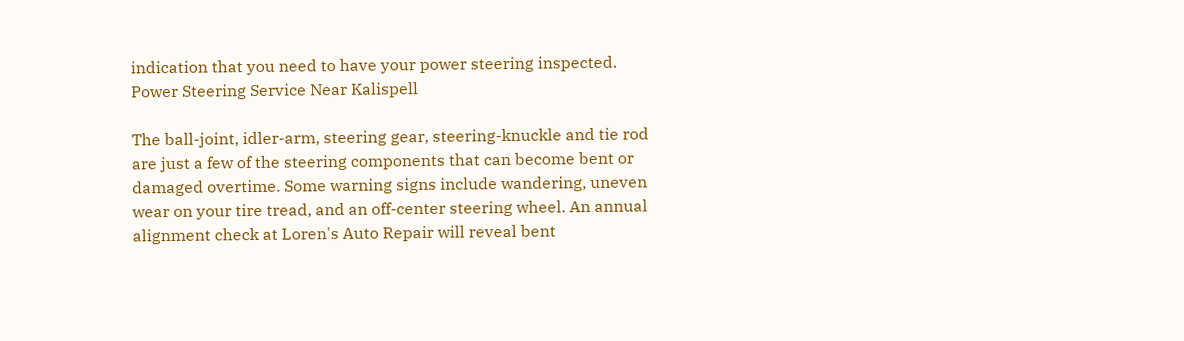indication that you need to have your power steering inspected. Power Steering Service Near Kalispell

The ball-joint, idler-arm, steering gear, steering-knuckle and tie rod are just a few of the steering components that can become bent or damaged overtime. Some warning signs include wandering, uneven wear on your tire tread, and an off-center steering wheel. An annual alignment check at Loren's Auto Repair will reveal bent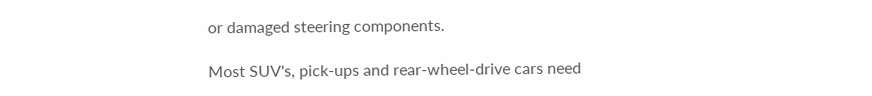or damaged steering components.

Most SUV's, pick-ups and rear-wheel-drive cars need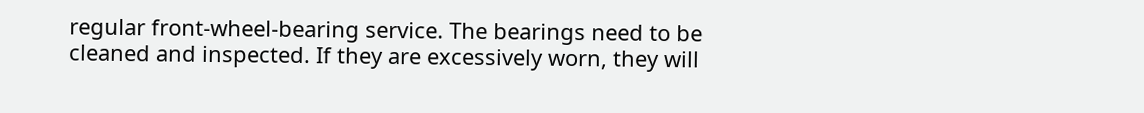regular front-wheel-bearing service. The bearings need to be cleaned and inspected. If they are excessively worn, they will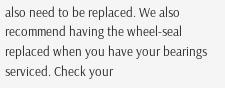also need to be replaced. We also recommend having the wheel-seal replaced when you have your bearings serviced. Check your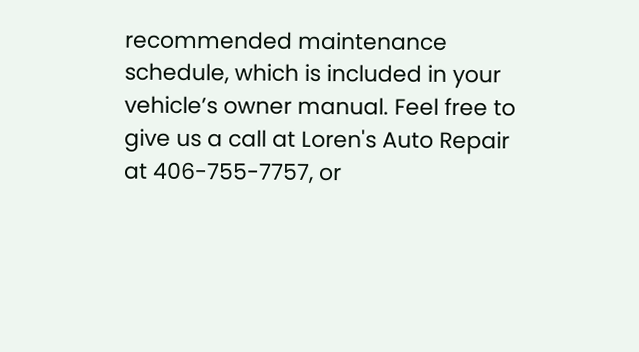recommended maintenance schedule, which is included in your vehicle’s owner manual. Feel free to give us a call at Loren's Auto Repair at 406-755-7757, or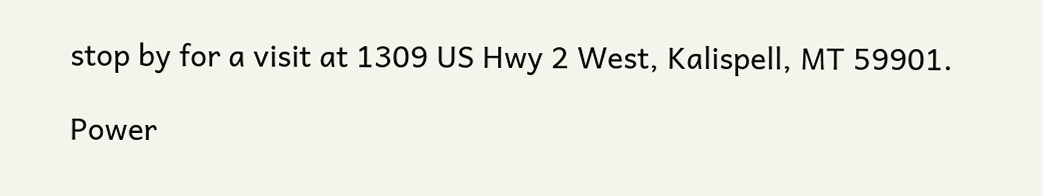stop by for a visit at 1309 US Hwy 2 West, Kalispell, MT 59901.

Power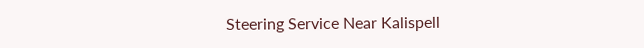Steering Service Near Kalispell